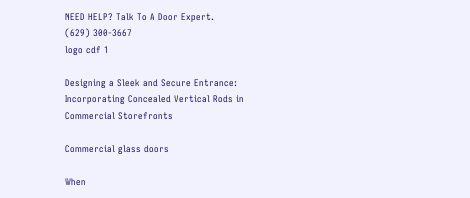NEED HELP? Talk To A Door Expert.
(629) 300-3667
logo cdf 1

Designing a Sleek and Secure Entrance: Incorporating Concealed Vertical Rods in Commercial Storefronts

Commercial glass doors

When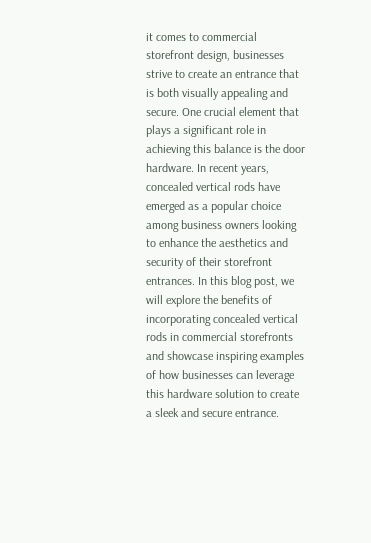it comes to commercial storefront design, businesses strive to create an entrance that is both visually appealing and secure. One crucial element that plays a significant role in achieving this balance is the door hardware. In recent years, concealed vertical rods have emerged as a popular choice among business owners looking to enhance the aesthetics and security of their storefront entrances. In this blog post, we will explore the benefits of incorporating concealed vertical rods in commercial storefronts and showcase inspiring examples of how businesses can leverage this hardware solution to create a sleek and secure entrance.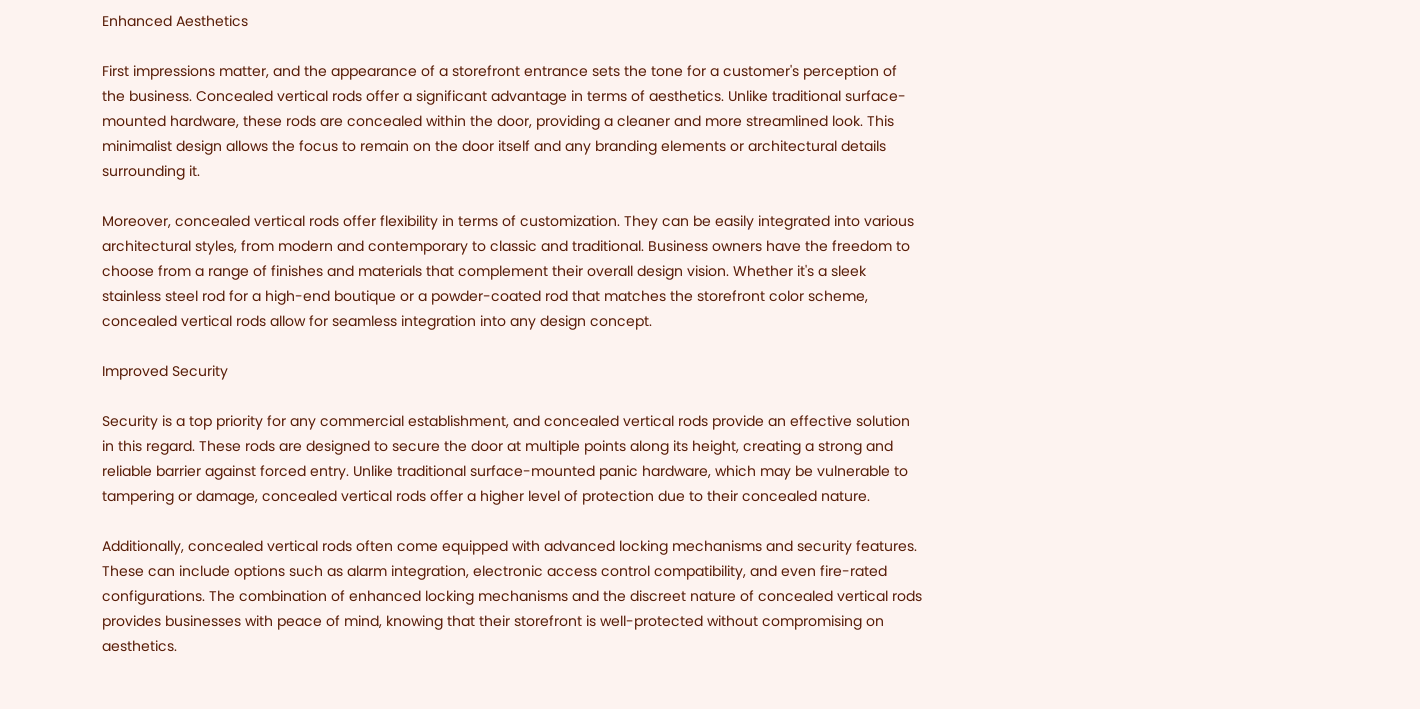Enhanced Aesthetics

First impressions matter, and the appearance of a storefront entrance sets the tone for a customer's perception of the business. Concealed vertical rods offer a significant advantage in terms of aesthetics. Unlike traditional surface-mounted hardware, these rods are concealed within the door, providing a cleaner and more streamlined look. This minimalist design allows the focus to remain on the door itself and any branding elements or architectural details surrounding it.

Moreover, concealed vertical rods offer flexibility in terms of customization. They can be easily integrated into various architectural styles, from modern and contemporary to classic and traditional. Business owners have the freedom to choose from a range of finishes and materials that complement their overall design vision. Whether it's a sleek stainless steel rod for a high-end boutique or a powder-coated rod that matches the storefront color scheme, concealed vertical rods allow for seamless integration into any design concept.

Improved Security

Security is a top priority for any commercial establishment, and concealed vertical rods provide an effective solution in this regard. These rods are designed to secure the door at multiple points along its height, creating a strong and reliable barrier against forced entry. Unlike traditional surface-mounted panic hardware, which may be vulnerable to tampering or damage, concealed vertical rods offer a higher level of protection due to their concealed nature.

Additionally, concealed vertical rods often come equipped with advanced locking mechanisms and security features. These can include options such as alarm integration, electronic access control compatibility, and even fire-rated configurations. The combination of enhanced locking mechanisms and the discreet nature of concealed vertical rods provides businesses with peace of mind, knowing that their storefront is well-protected without compromising on aesthetics.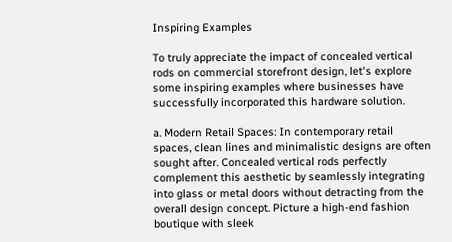Inspiring Examples

To truly appreciate the impact of concealed vertical rods on commercial storefront design, let's explore some inspiring examples where businesses have successfully incorporated this hardware solution.

a. Modern Retail Spaces: In contemporary retail spaces, clean lines and minimalistic designs are often sought after. Concealed vertical rods perfectly complement this aesthetic by seamlessly integrating into glass or metal doors without detracting from the overall design concept. Picture a high-end fashion boutique with sleek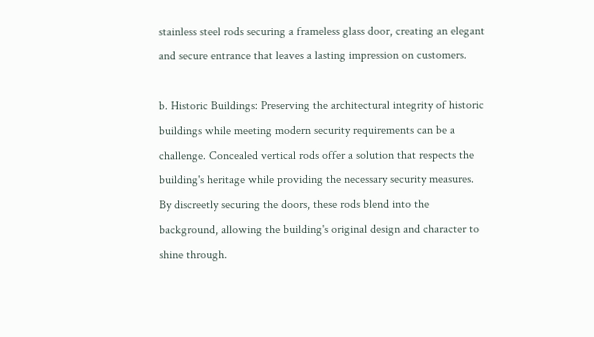stainless steel rods securing a frameless glass door, creating an elegant and secure entrance that leaves a lasting impression on customers.

b. Historic Buildings: Preserving the architectural integrity of historic buildings while meeting modern security requirements can be a challenge. Concealed vertical rods offer a solution that respects the building's heritage while providing the necessary security measures. By discreetly securing the doors, these rods blend into the background, allowing the building's original design and character to shine through.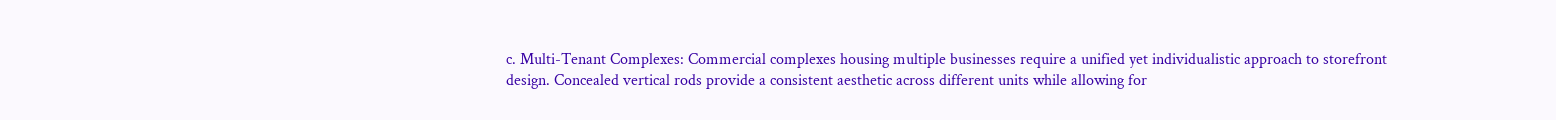c. Multi-Tenant Complexes: Commercial complexes housing multiple businesses require a unified yet individualistic approach to storefront design. Concealed vertical rods provide a consistent aesthetic across different units while allowing for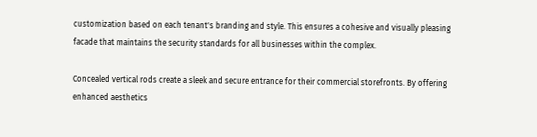customization based on each tenant's branding and style. This ensures a cohesive and visually pleasing facade that maintains the security standards for all businesses within the complex.

Concealed vertical rods create a sleek and secure entrance for their commercial storefronts. By offering enhanced aesthetics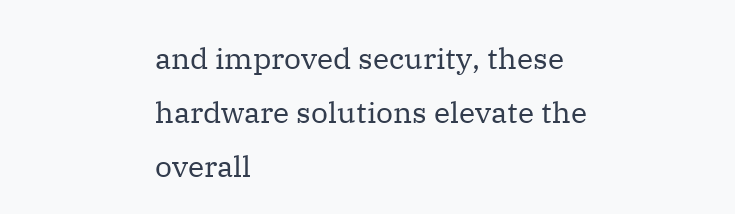and improved security, these hardware solutions elevate the overall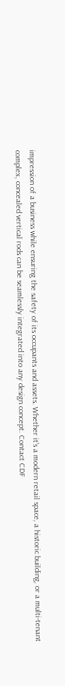impression of a business while ensuring the safety of its occupants and assets. Whether it's a modern retail space, a historic building, or a multi-tenant complex, concealed vertical rods can be seamlessly integrated into any design concept. Contact CDF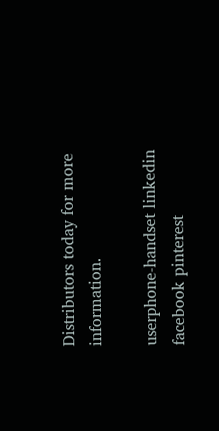Distributors today for more information.

userphone-handset linkedin facebook pinterest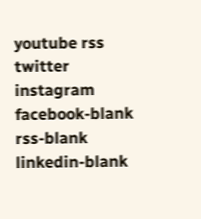youtube rss twitter instagram facebook-blank rss-blank linkedin-blank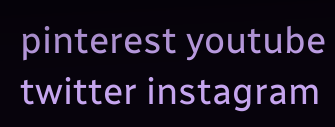pinterest youtube twitter instagram